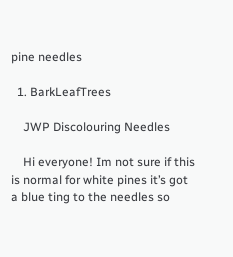pine needles

  1. BarkLeafTrees

    JWP Discolouring Needles

    Hi everyone! Im not sure if this is normal for white pines it’s got a blue ting to the needles so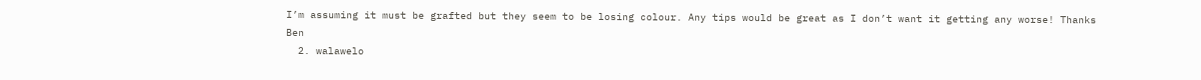I’m assuming it must be grafted but they seem to be losing colour. Any tips would be great as I don’t want it getting any worse! Thanks Ben
  2. walawelo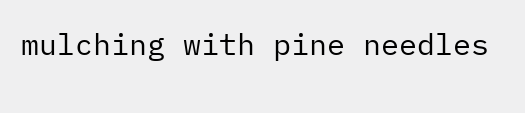mulching with pine needles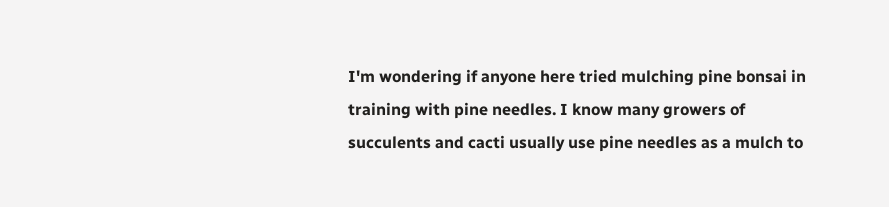I'm wondering if anyone here tried mulching pine bonsai in training with pine needles. I know many growers of succulents and cacti usually use pine needles as a mulch to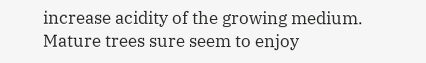increase acidity of the growing medium. Mature trees sure seem to enjoy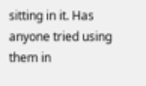sitting in it. Has anyone tried using them in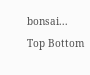bonsai...
Top Bottom